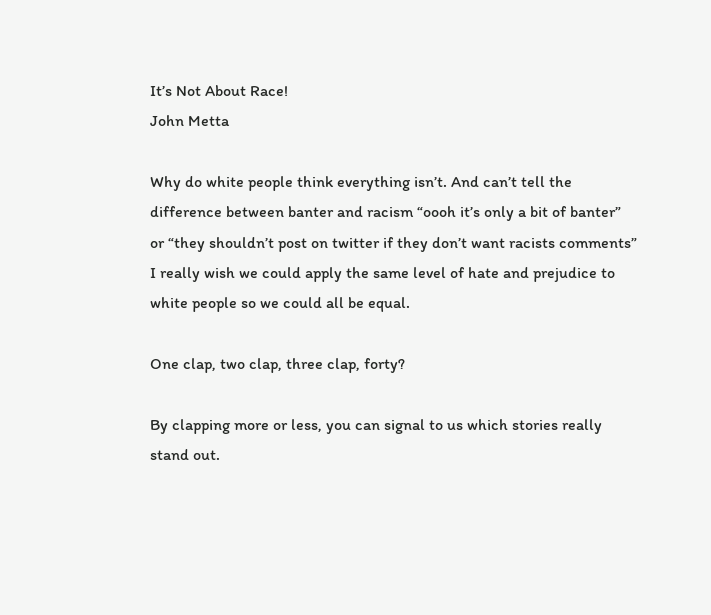It’s Not About Race!
John Metta

Why do white people think everything isn’t. And can’t tell the difference between banter and racism “oooh it’s only a bit of banter” or “they shouldn’t post on twitter if they don’t want racists comments” I really wish we could apply the same level of hate and prejudice to white people so we could all be equal.

One clap, two clap, three clap, forty?

By clapping more or less, you can signal to us which stories really stand out.